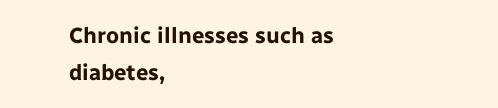Chronic illnesses such as diabetes,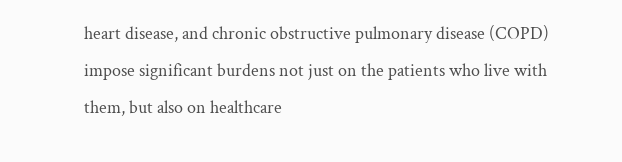heart disease, and chronic obstructive pulmonary disease (COPD) impose significant burdens not just on the patients who live with them, but also on healthcare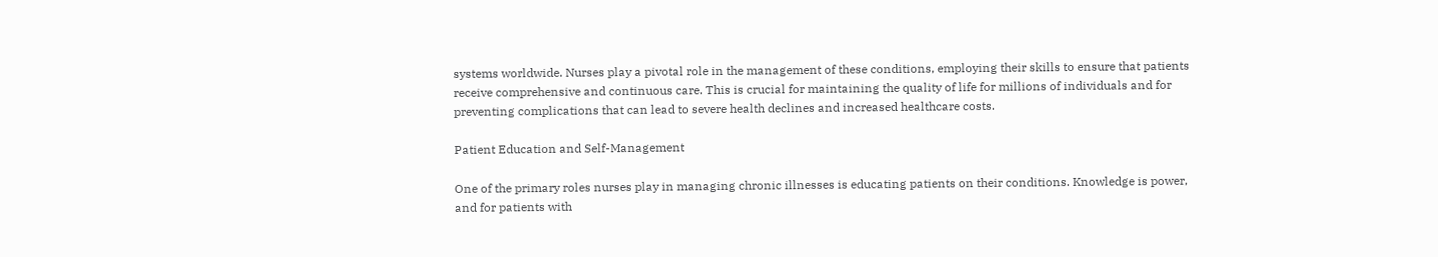systems worldwide. Nurses play a pivotal role in the management of these conditions, employing their skills to ensure that patients receive comprehensive and continuous care. This is crucial for maintaining the quality of life for millions of individuals and for preventing complications that can lead to severe health declines and increased healthcare costs.

Patient Education and Self-Management

One of the primary roles nurses play in managing chronic illnesses is educating patients on their conditions. Knowledge is power, and for patients with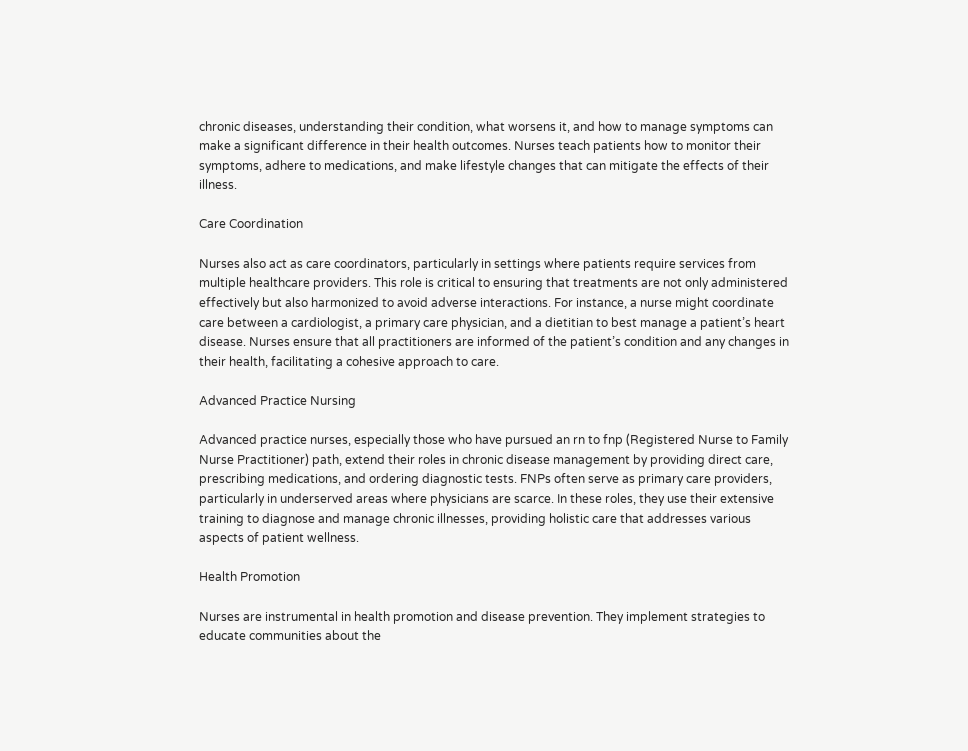chronic diseases, understanding their condition, what worsens it, and how to manage symptoms can make a significant difference in their health outcomes. Nurses teach patients how to monitor their symptoms, adhere to medications, and make lifestyle changes that can mitigate the effects of their illness.

Care Coordination

Nurses also act as care coordinators, particularly in settings where patients require services from multiple healthcare providers. This role is critical to ensuring that treatments are not only administered effectively but also harmonized to avoid adverse interactions. For instance, a nurse might coordinate care between a cardiologist, a primary care physician, and a dietitian to best manage a patient’s heart disease. Nurses ensure that all practitioners are informed of the patient’s condition and any changes in their health, facilitating a cohesive approach to care.

Advanced Practice Nursing

Advanced practice nurses, especially those who have pursued an rn to fnp (Registered Nurse to Family Nurse Practitioner) path, extend their roles in chronic disease management by providing direct care, prescribing medications, and ordering diagnostic tests. FNPs often serve as primary care providers, particularly in underserved areas where physicians are scarce. In these roles, they use their extensive training to diagnose and manage chronic illnesses, providing holistic care that addresses various aspects of patient wellness.

Health Promotion

Nurses are instrumental in health promotion and disease prevention. They implement strategies to educate communities about the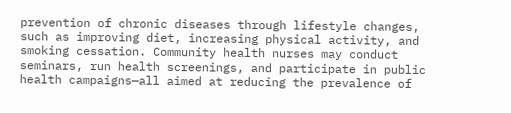prevention of chronic diseases through lifestyle changes, such as improving diet, increasing physical activity, and smoking cessation. Community health nurses may conduct seminars, run health screenings, and participate in public health campaigns—all aimed at reducing the prevalence of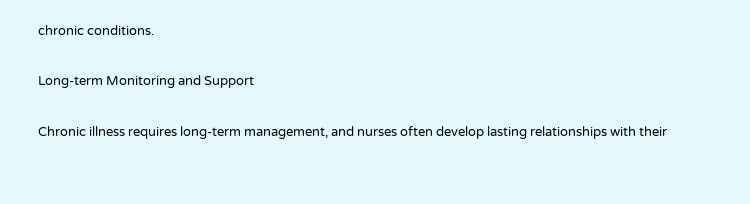chronic conditions.

Long-term Monitoring and Support

Chronic illness requires long-term management, and nurses often develop lasting relationships with their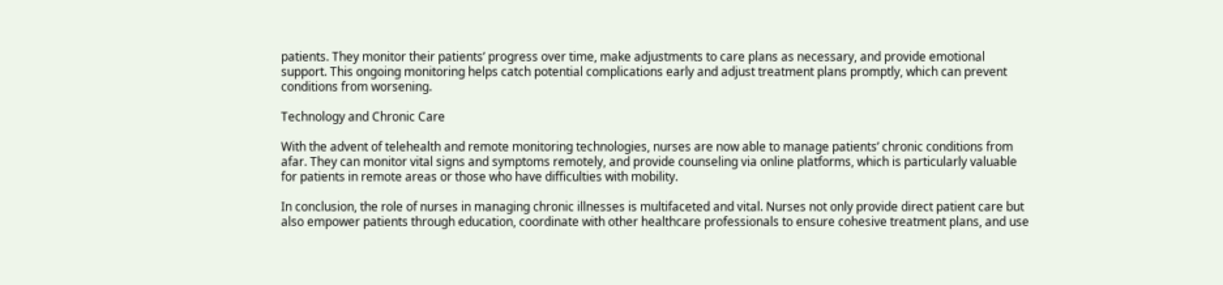patients. They monitor their patients’ progress over time, make adjustments to care plans as necessary, and provide emotional support. This ongoing monitoring helps catch potential complications early and adjust treatment plans promptly, which can prevent conditions from worsening.

Technology and Chronic Care

With the advent of telehealth and remote monitoring technologies, nurses are now able to manage patients’ chronic conditions from afar. They can monitor vital signs and symptoms remotely, and provide counseling via online platforms, which is particularly valuable for patients in remote areas or those who have difficulties with mobility.

In conclusion, the role of nurses in managing chronic illnesses is multifaceted and vital. Nurses not only provide direct patient care but also empower patients through education, coordinate with other healthcare professionals to ensure cohesive treatment plans, and use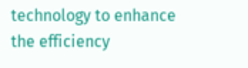technology to enhance the efficiency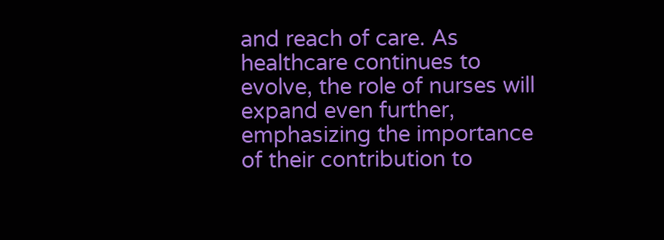and reach of care. As healthcare continues to evolve, the role of nurses will expand even further, emphasizing the importance of their contribution to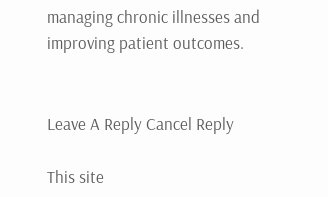managing chronic illnesses and improving patient outcomes.


Leave A Reply Cancel Reply

This site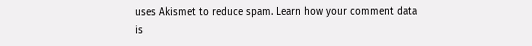uses Akismet to reduce spam. Learn how your comment data is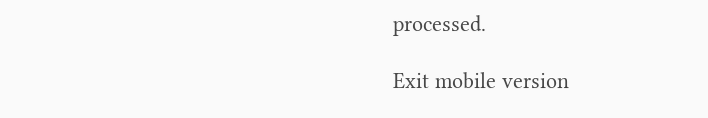processed.

Exit mobile version